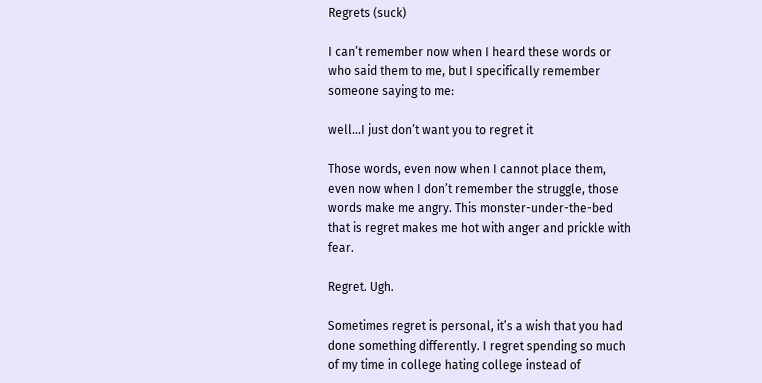Regrets (suck)

I can’t remember now when I heard these words or who said them to me, but I specifically remember someone saying to me:

well…I just don’t want you to regret it

Those words, even now when I cannot place them, even now when I don’t remember the struggle, those words make me angry. This monster-under-the-bed that is regret makes me hot with anger and prickle with fear.

Regret. Ugh.

Sometimes regret is personal, it’s a wish that you had done something differently. I regret spending so much of my time in college hating college instead of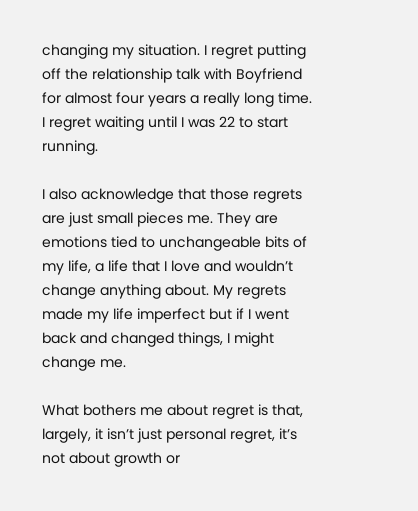changing my situation. I regret putting off the relationship talk with Boyfriend for almost four years a really long time. I regret waiting until I was 22 to start running.

I also acknowledge that those regrets are just small pieces me. They are emotions tied to unchangeable bits of my life, a life that I love and wouldn’t change anything about. My regrets made my life imperfect but if I went back and changed things, I might change me.

What bothers me about regret is that, largely, it isn’t just personal regret, it’s not about growth or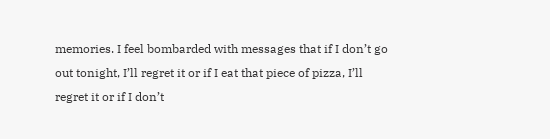memories. I feel bombarded with messages that if I don’t go out tonight, I’ll regret it or if I eat that piece of pizza, I’ll regret it or if I don’t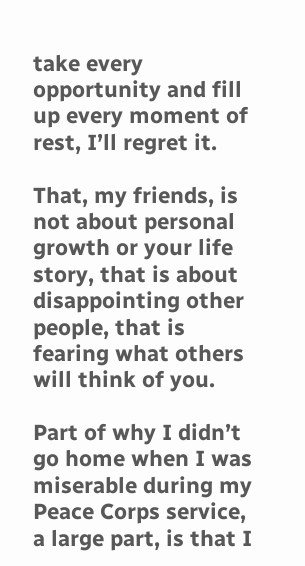take every opportunity and fill up every moment of rest, I’ll regret it.

That, my friends, is not about personal growth or your life story, that is about disappointing other people, that is fearing what others will think of you.

Part of why I didn’t go home when I was miserable during my Peace Corps service, a large part, is that I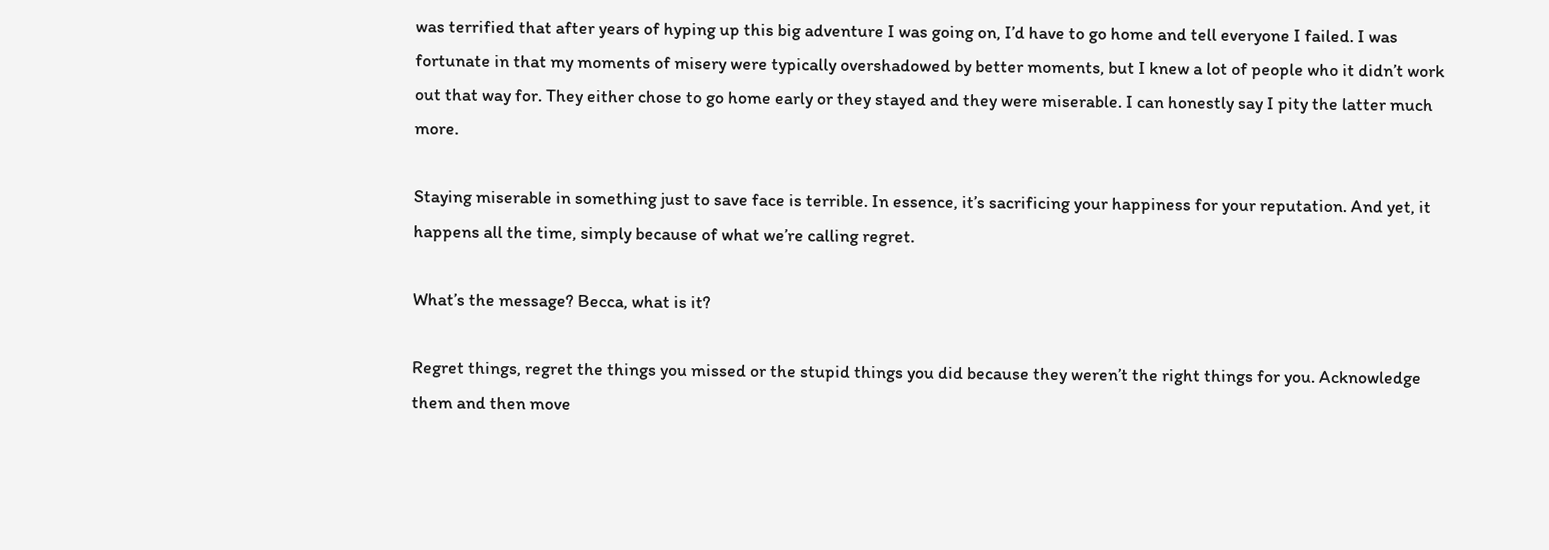was terrified that after years of hyping up this big adventure I was going on, I’d have to go home and tell everyone I failed. I was fortunate in that my moments of misery were typically overshadowed by better moments, but I knew a lot of people who it didn’t work out that way for. They either chose to go home early or they stayed and they were miserable. I can honestly say I pity the latter much more.

Staying miserable in something just to save face is terrible. In essence, it’s sacrificing your happiness for your reputation. And yet, it happens all the time, simply because of what we’re calling regret.

What’s the message? Becca, what is it?

Regret things, regret the things you missed or the stupid things you did because they weren’t the right things for you. Acknowledge them and then move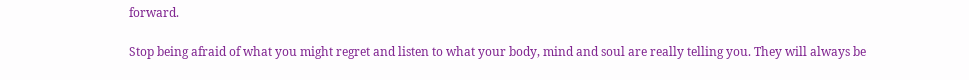forward.

Stop being afraid of what you might regret and listen to what your body, mind and soul are really telling you. They will always be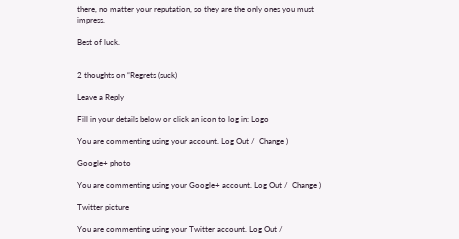there, no matter your reputation, so they are the only ones you must impress.

Best of luck.


2 thoughts on “Regrets (suck)

Leave a Reply

Fill in your details below or click an icon to log in: Logo

You are commenting using your account. Log Out /  Change )

Google+ photo

You are commenting using your Google+ account. Log Out /  Change )

Twitter picture

You are commenting using your Twitter account. Log Out /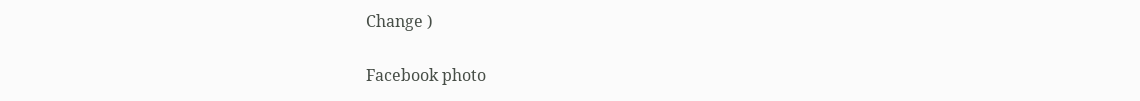Change )

Facebook photo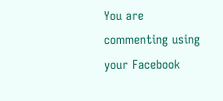You are commenting using your Facebook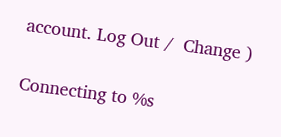account. Log Out /  Change )


Connecting to %s